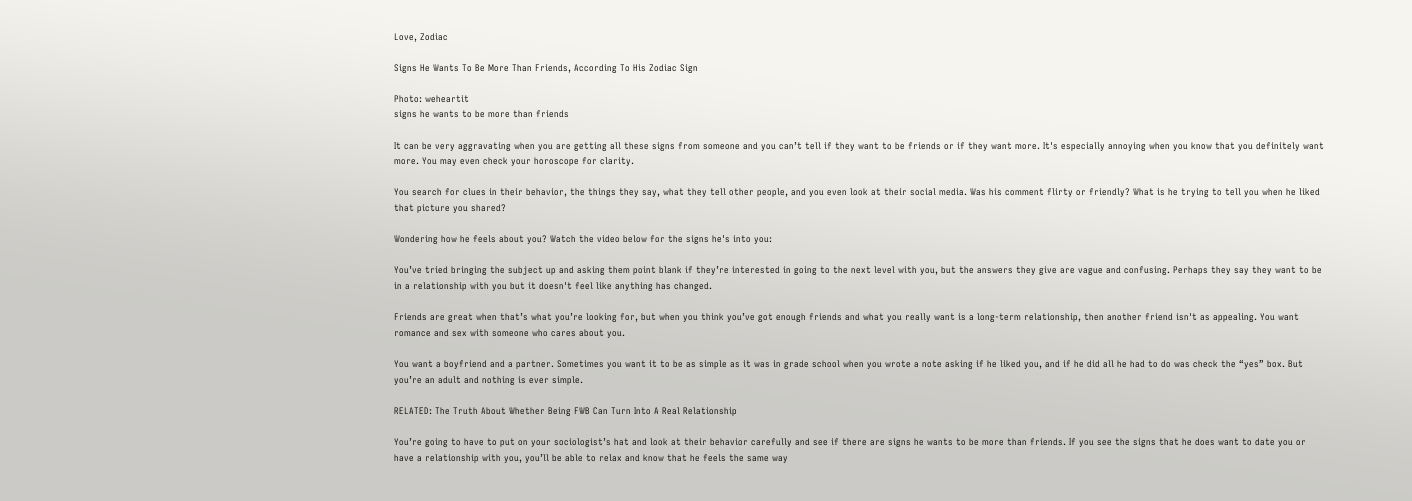Love, Zodiac

Signs He Wants To Be More Than Friends, According To His Zodiac Sign

Photo: weheartit
signs he wants to be more than friends

It can be very aggravating when you are getting all these signs from someone and you can’t tell if they want to be friends or if they want more. It's especially annoying when you know that you definitely want more. You may even check your horoscope for clarity.

You search for clues in their behavior, the things they say, what they tell other people, and you even look at their social media. Was his comment flirty or friendly? What is he trying to tell you when he liked that picture you shared?

Wondering how he feels about you? Watch the video below for the signs he's into you:

You’ve tried bringing the subject up and asking them point blank if they’re interested in going to the next level with you, but the answers they give are vague and confusing. Perhaps they say they want to be in a relationship with you but it doesn't feel like anything has changed.

Friends are great when that’s what you’re looking for, but when you think you’ve got enough friends and what you really want is a long-term relationship, then another friend isn't as appealing. You want romance and sex with someone who cares about you.

You want a boyfriend and a partner. Sometimes you want it to be as simple as it was in grade school when you wrote a note asking if he liked you, and if he did all he had to do was check the “yes” box. But you’re an adult and nothing is ever simple.

RELATED: The Truth About Whether Being FWB Can Turn Into A Real Relationship

You’re going to have to put on your sociologist’s hat and look at their behavior carefully and see if there are signs he wants to be more than friends. If you see the signs that he does want to date you or have a relationship with you, you’ll be able to relax and know that he feels the same way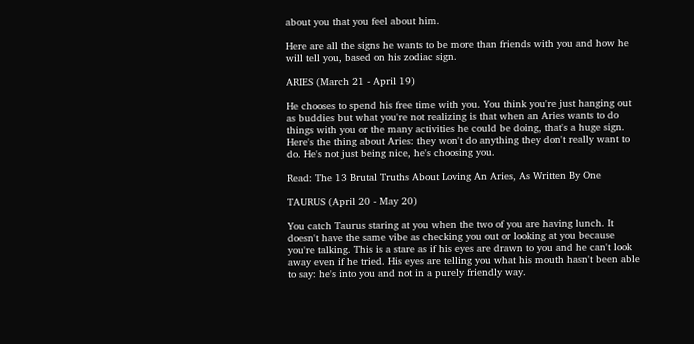about you that you feel about him.

Here are all the signs he wants to be more than friends with you and how he will tell you, based on his zodiac sign.

ARIES (March 21 - April 19)

He chooses to spend his free time with you. You think you're just hanging out as buddies but what you're not realizing is that when an Aries wants to do things with you or the many activities he could be doing, that's a huge sign. Here's the thing about Aries: they won't do anything they don't really want to do. He's not just being nice, he's choosing you.

Read: The 13 Brutal Truths About Loving An Aries, As Written By One

TAURUS (April 20 - May 20)

You catch Taurus staring at you when the two of you are having lunch. It doesn't have the same vibe as checking you out or looking at you because you're talking. This is a stare as if his eyes are drawn to you and he can't look away even if he tried. His eyes are telling you what his mouth hasn't been able to say: he's into you and not in a purely friendly way.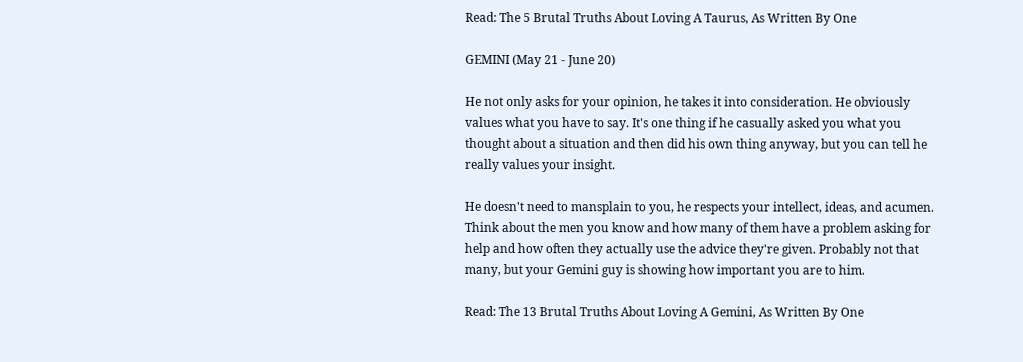Read: The 5 Brutal Truths About Loving A Taurus, As Written By One

GEMINI (May 21 - June 20)

He not only asks for your opinion, he takes it into consideration. He obviously values what you have to say. It's one thing if he casually asked you what you thought about a situation and then did his own thing anyway, but you can tell he really values your insight.

He doesn't need to mansplain to you, he respects your intellect, ideas, and acumen. Think about the men you know and how many of them have a problem asking for help and how often they actually use the advice they're given. Probably not that many, but your Gemini guy is showing how important you are to him.

Read: The 13 Brutal Truths About Loving A Gemini, As Written By One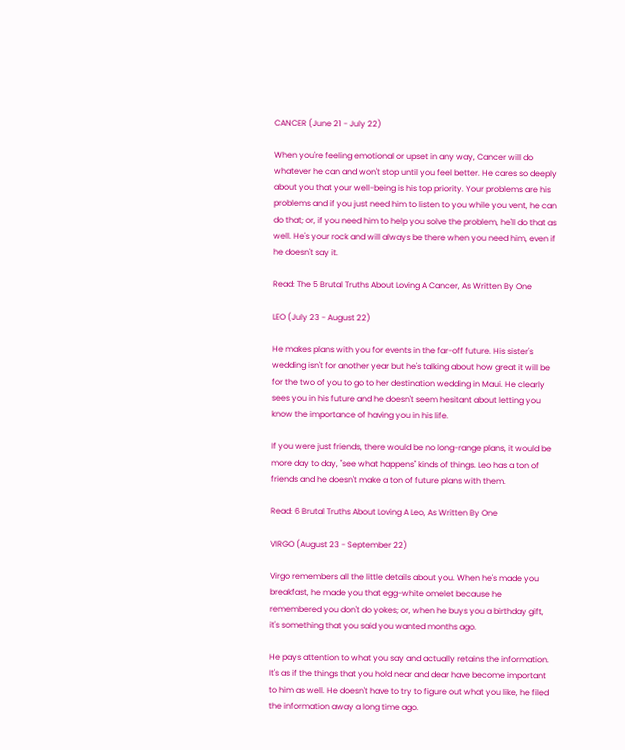CANCER (June 21 - July 22)

When you're feeling emotional or upset in any way, Cancer will do whatever he can and won't stop until you feel better. He cares so deeply about you that your well-being is his top priority. Your problems are his problems and if you just need him to listen to you while you vent, he can do that; or, if you need him to help you solve the problem, he'll do that as well. He's your rock and will always be there when you need him, even if he doesn't say it.

Read: The 5 Brutal Truths About Loving A Cancer, As Written By One

LEO (July 23 - August 22)

He makes plans with you for events in the far-off future. His sister's wedding isn't for another year but he's talking about how great it will be for the two of you to go to her destination wedding in Maui. He clearly sees you in his future and he doesn't seem hesitant about letting you know the importance of having you in his life.

If you were just friends, there would be no long-range plans, it would be more day to day, "see what happens" kinds of things. Leo has a ton of friends and he doesn't make a ton of future plans with them.

Read: 6 Brutal Truths About Loving A Leo, As Written By One

VIRGO (August 23 - September 22)

Virgo remembers all the little details about you. When he's made you breakfast, he made you that egg-white omelet because he remembered you don't do yokes; or, when he buys you a birthday gift, it's something that you said you wanted months ago.

He pays attention to what you say and actually retains the information. It's as if the things that you hold near and dear have become important to him as well. He doesn't have to try to figure out what you like, he filed the information away a long time ago.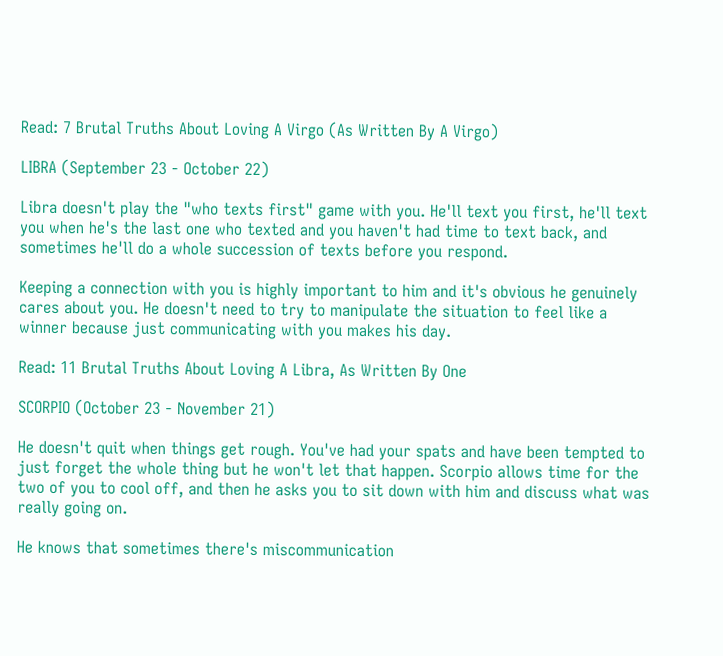Read: 7 Brutal Truths About Loving A Virgo (As Written By A Virgo)

LIBRA (September 23 - October 22)

Libra doesn't play the "who texts first" game with you. He'll text you first, he'll text you when he's the last one who texted and you haven't had time to text back, and sometimes he'll do a whole succession of texts before you respond.

Keeping a connection with you is highly important to him and it's obvious he genuinely cares about you. He doesn't need to try to manipulate the situation to feel like a winner because just communicating with you makes his day.

Read: 11 Brutal Truths About Loving A Libra, As Written By One

SCORPIO (October 23 - November 21)

He doesn't quit when things get rough. You've had your spats and have been tempted to just forget the whole thing but he won't let that happen. Scorpio allows time for the two of you to cool off, and then he asks you to sit down with him and discuss what was really going on.

He knows that sometimes there's miscommunication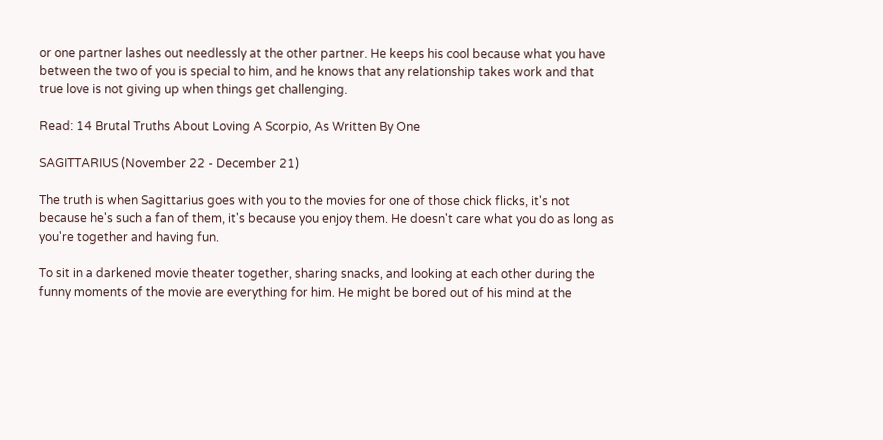or one partner lashes out needlessly at the other partner. He keeps his cool because what you have between the two of you is special to him, and he knows that any relationship takes work and that true love is not giving up when things get challenging.

Read: 14 Brutal Truths About Loving A Scorpio, As Written By One

SAGITTARIUS (November 22 - December 21)

The truth is when Sagittarius goes with you to the movies for one of those chick flicks, it's not because he's such a fan of them, it's because you enjoy them. He doesn't care what you do as long as you're together and having fun.

To sit in a darkened movie theater together, sharing snacks, and looking at each other during the funny moments of the movie are everything for him. He might be bored out of his mind at the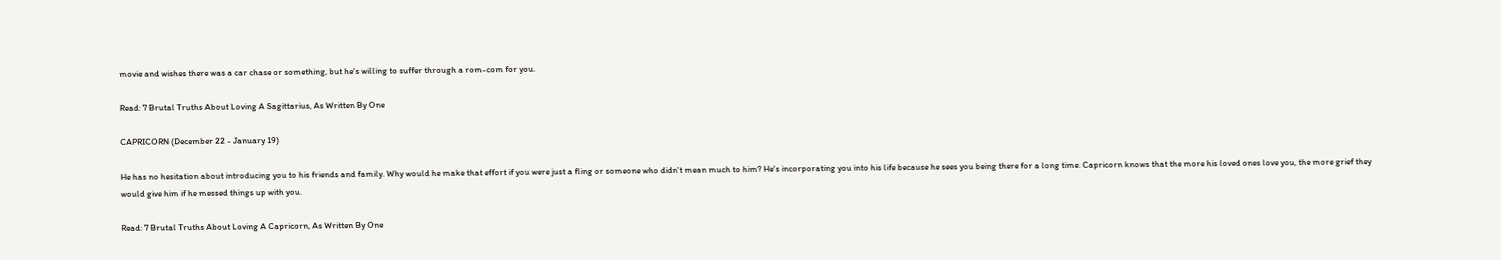movie and wishes there was a car chase or something, but he's willing to suffer through a rom-com for you.

Read: 7 Brutal Truths About Loving A Sagittarius, As Written By One

CAPRICORN (December 22 - January 19)

He has no hesitation about introducing you to his friends and family. Why would he make that effort if you were just a fling or someone who didn't mean much to him? He's incorporating you into his life because he sees you being there for a long time. Capricorn knows that the more his loved ones love you, the more grief they would give him if he messed things up with you.

Read: 7 Brutal Truths About Loving A Capricorn, As Written By One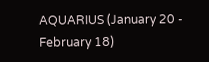AQUARIUS (January 20 - February 18)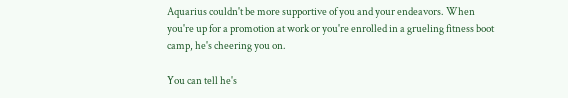Aquarius couldn't be more supportive of you and your endeavors. When you're up for a promotion at work or you're enrolled in a grueling fitness boot camp, he's cheering you on.

You can tell he's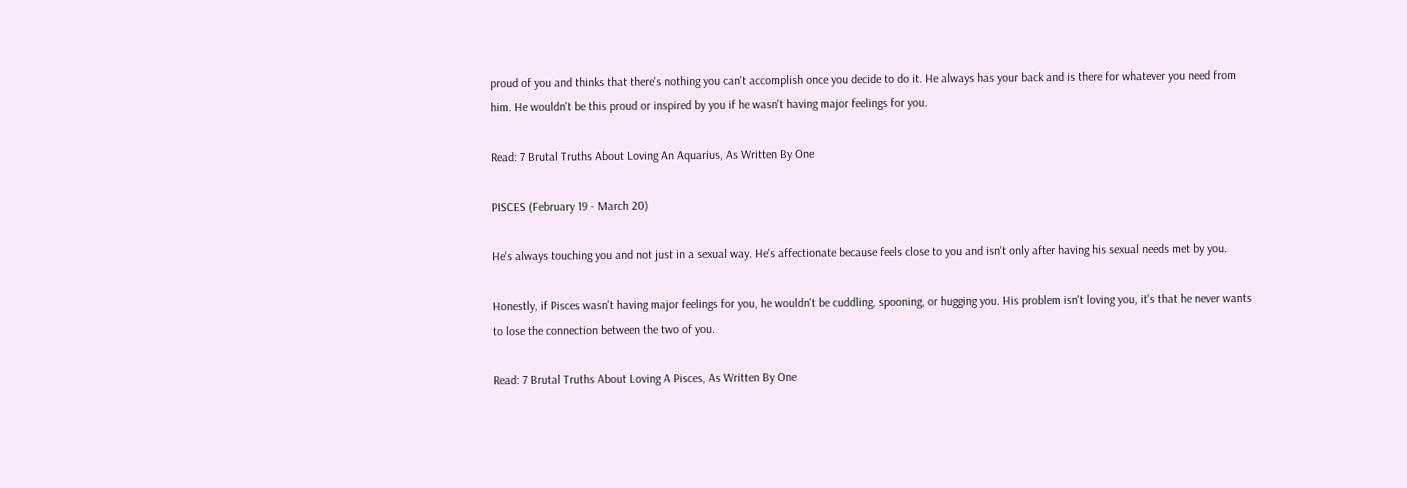proud of you and thinks that there's nothing you can't accomplish once you decide to do it. He always has your back and is there for whatever you need from him. He wouldn't be this proud or inspired by you if he wasn't having major feelings for you.

Read: 7 Brutal Truths About Loving An Aquarius, As Written By One

PISCES (February 19 - March 20)

He's always touching you and not just in a sexual way. He's affectionate because feels close to you and isn't only after having his sexual needs met by you.

Honestly, if Pisces wasn't having major feelings for you, he wouldn't be cuddling, spooning, or hugging you. His problem isn't loving you, it's that he never wants to lose the connection between the two of you.

Read: 7 Brutal Truths About Loving A Pisces, As Written By One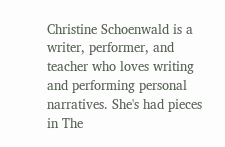Christine Schoenwald is a writer, performer, and teacher who loves writing and performing personal narratives. She's had pieces in The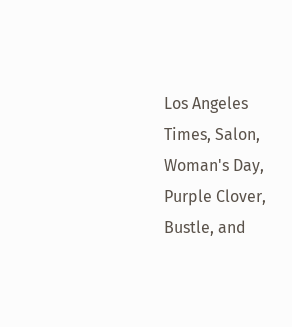Los Angeles Times, Salon, Woman's Day, Purple Clover, Bustle, and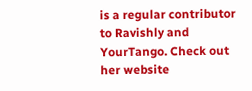is a regular contributor to Ravishly and YourTango. Check out her website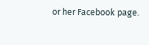or her Facebook page.